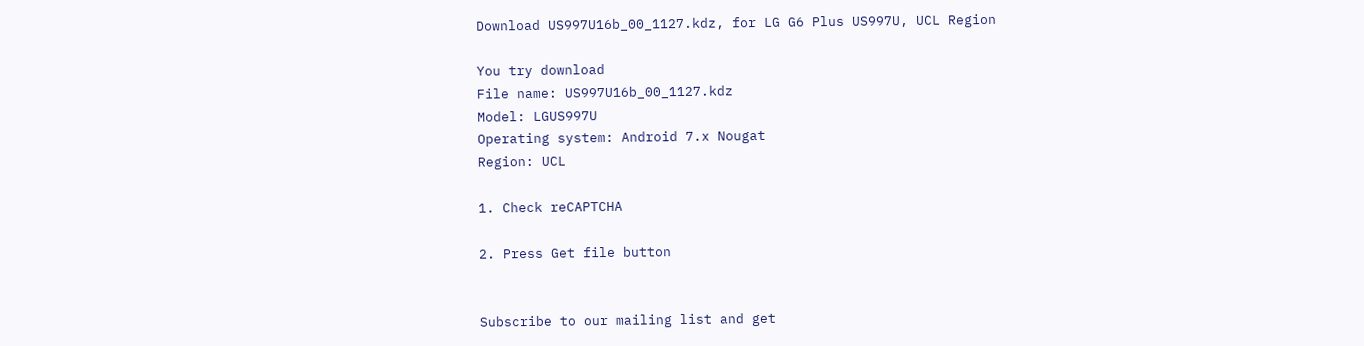Download US997U16b_00_1127.kdz, for LG G6 Plus US997U, UCL Region

You try download
File name: US997U16b_00_1127.kdz
Model: LGUS997U
Operating system: Android 7.x Nougat
Region: UCL

1. Check reCAPTCHA

2. Press Get file button


Subscribe to our mailing list and get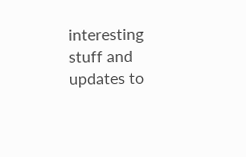interesting stuff and updates to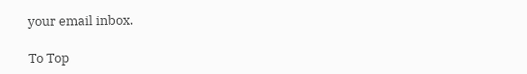your email inbox.

To Top